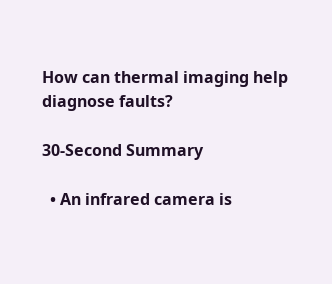How can thermal imaging help diagnose faults?

30-Second Summary

  • An infrared camera is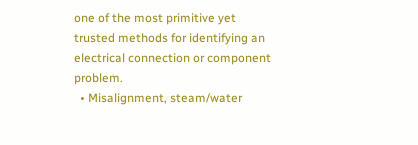one of the most primitive yet trusted methods for identifying an electrical connection or component problem.
  • Misalignment, steam/water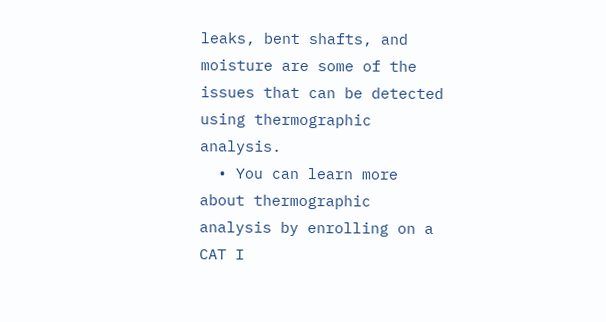leaks, bent shafts, and moisture are some of the issues that can be detected using thermographic analysis.
  • You can learn more about thermographic analysis by enrolling on a CAT I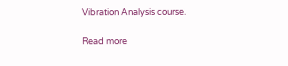Vibration Analysis course.

Read more